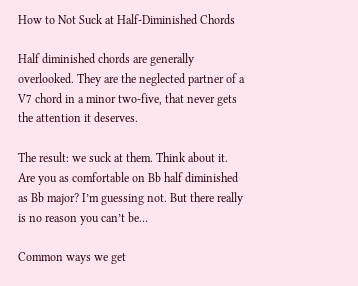How to Not Suck at Half-Diminished Chords

Half diminished chords are generally overlooked. They are the neglected partner of a V7 chord in a minor two-five, that never gets the attention it deserves.

The result: we suck at them. Think about it. Are you as comfortable on Bb half diminished as Bb major? I’m guessing not. But there really is no reason you can’t be…

Common ways we get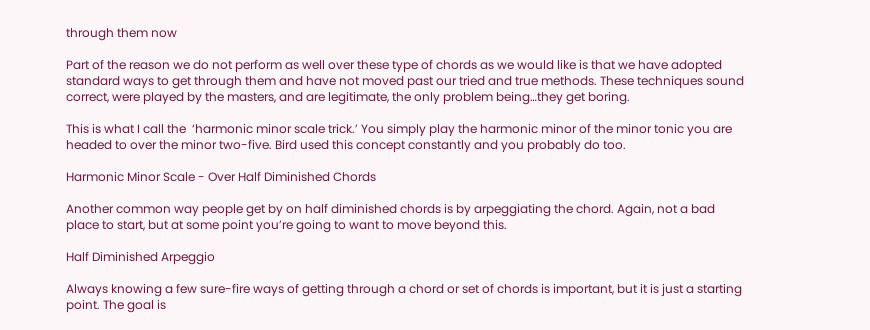through them now

Part of the reason we do not perform as well over these type of chords as we would like is that we have adopted standard ways to get through them and have not moved past our tried and true methods. These techniques sound correct, were played by the masters, and are legitimate, the only problem being…they get boring.

This is what I call the  ‘harmonic minor scale trick.’ You simply play the harmonic minor of the minor tonic you are headed to over the minor two-five. Bird used this concept constantly and you probably do too.

Harmonic Minor Scale - Over Half Diminished Chords

Another common way people get by on half diminished chords is by arpeggiating the chord. Again, not a bad place to start, but at some point you’re going to want to move beyond this.

Half Diminished Arpeggio

Always knowing a few sure-fire ways of getting through a chord or set of chords is important, but it is just a starting point. The goal is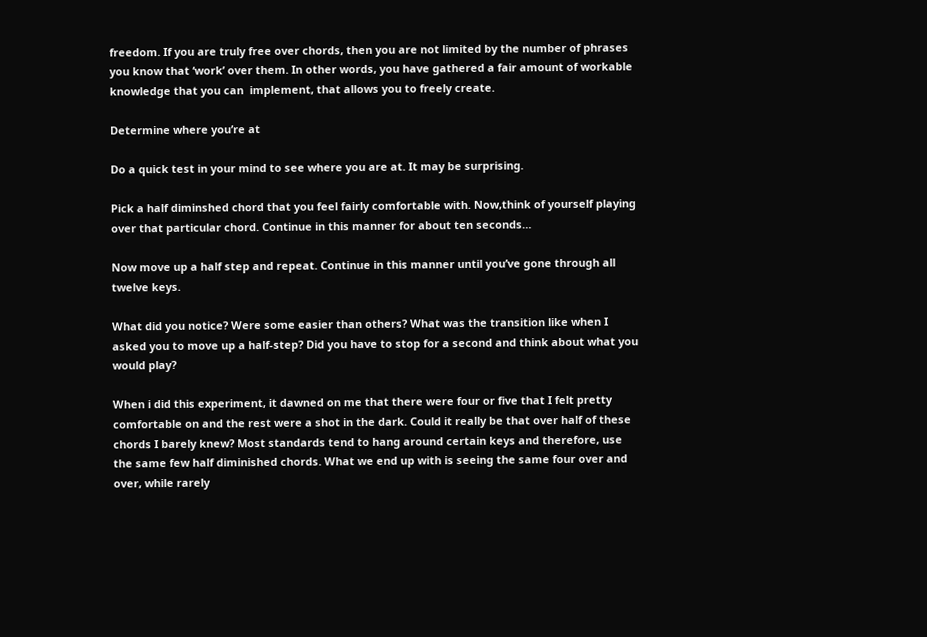freedom. If you are truly free over chords, then you are not limited by the number of phrases you know that ‘work’ over them. In other words, you have gathered a fair amount of workable knowledge that you can  implement, that allows you to freely create.

Determine where you’re at

Do a quick test in your mind to see where you are at. It may be surprising.

Pick a half diminshed chord that you feel fairly comfortable with. Now,think of yourself playing over that particular chord. Continue in this manner for about ten seconds…

Now move up a half step and repeat. Continue in this manner until you’ve gone through all twelve keys.

What did you notice? Were some easier than others? What was the transition like when I asked you to move up a half-step? Did you have to stop for a second and think about what you would play?

When i did this experiment, it dawned on me that there were four or five that I felt pretty comfortable on and the rest were a shot in the dark. Could it really be that over half of these chords I barely knew? Most standards tend to hang around certain keys and therefore, use the same few half diminished chords. What we end up with is seeing the same four over and over, while rarely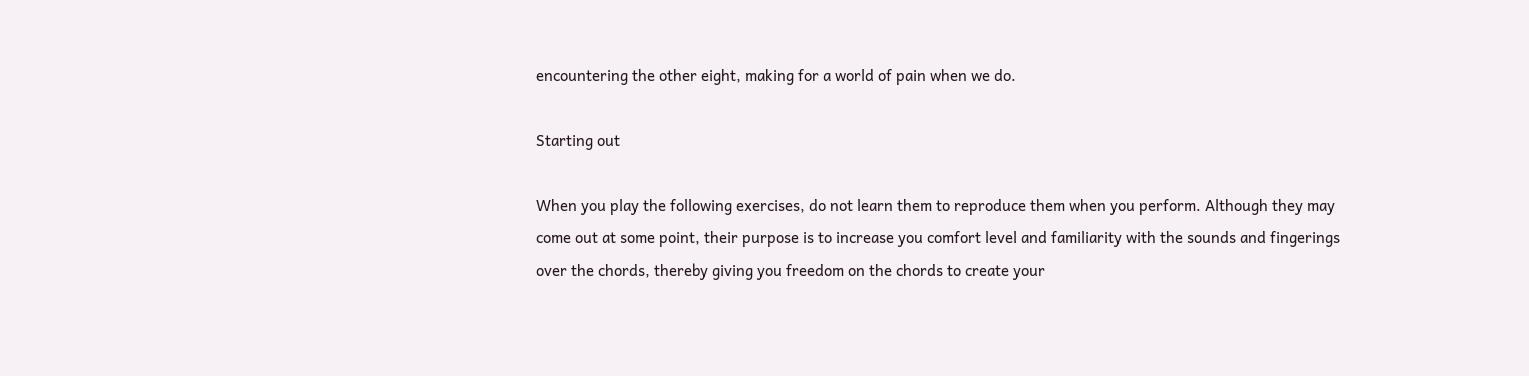encountering the other eight, making for a world of pain when we do.

Starting out

When you play the following exercises, do not learn them to reproduce them when you perform. Although they may come out at some point, their purpose is to increase you comfort level and familiarity with the sounds and fingerings over the chords, thereby giving you freedom on the chords to create your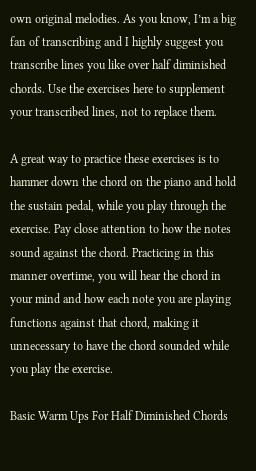own original melodies. As you know, I’m a big fan of transcribing and I highly suggest you transcribe lines you like over half diminished chords. Use the exercises here to supplement your transcribed lines, not to replace them.

A great way to practice these exercises is to hammer down the chord on the piano and hold the sustain pedal, while you play through the exercise. Pay close attention to how the notes sound against the chord. Practicing in this manner overtime, you will hear the chord in your mind and how each note you are playing functions against that chord, making it unnecessary to have the chord sounded while you play the exercise.

Basic Warm Ups For Half Diminished Chords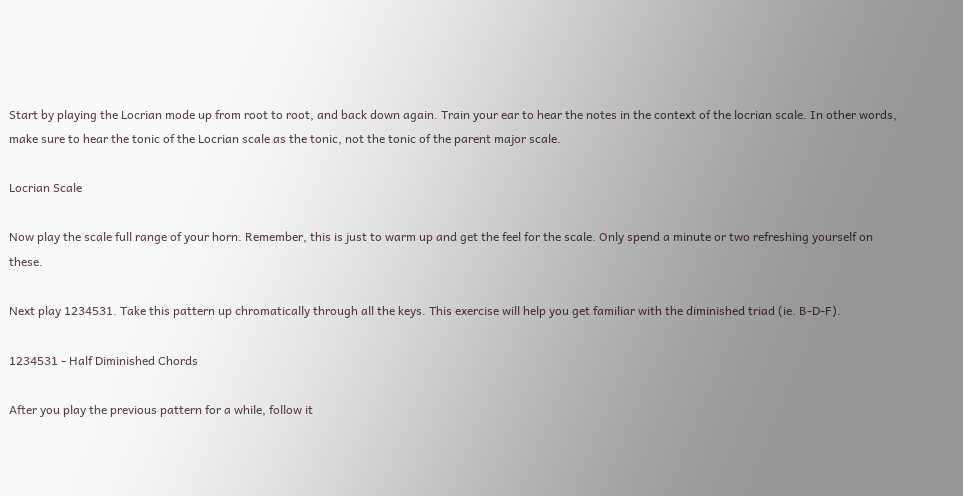Start by playing the Locrian mode up from root to root, and back down again. Train your ear to hear the notes in the context of the locrian scale. In other words, make sure to hear the tonic of the Locrian scale as the tonic, not the tonic of the parent major scale.

Locrian Scale

Now play the scale full range of your horn. Remember, this is just to warm up and get the feel for the scale. Only spend a minute or two refreshing yourself on these.

Next play 1234531. Take this pattern up chromatically through all the keys. This exercise will help you get familiar with the diminished triad (ie. B-D-F).

1234531 - Half Diminished Chords

After you play the previous pattern for a while, follow it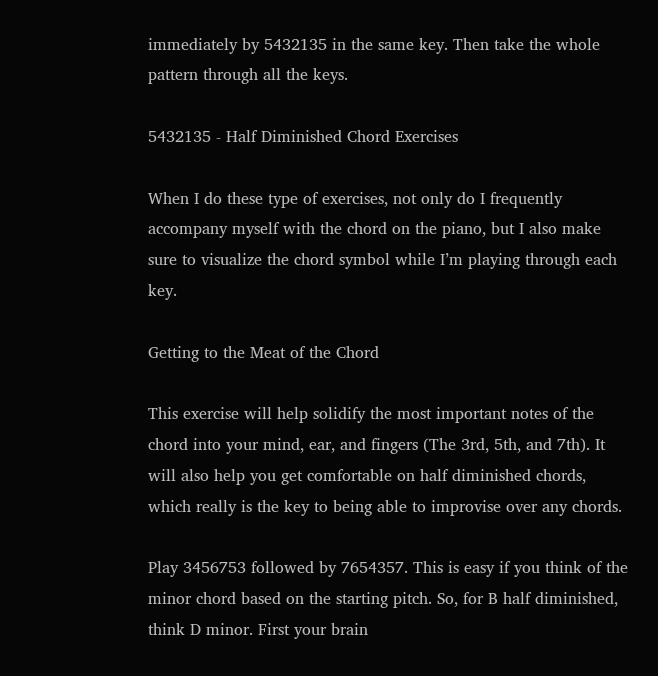immediately by 5432135 in the same key. Then take the whole pattern through all the keys.

5432135 - Half Diminished Chord Exercises

When I do these type of exercises, not only do I frequently accompany myself with the chord on the piano, but I also make sure to visualize the chord symbol while I’m playing through each key.

Getting to the Meat of the Chord

This exercise will help solidify the most important notes of the chord into your mind, ear, and fingers (The 3rd, 5th, and 7th). It will also help you get comfortable on half diminished chords, which really is the key to being able to improvise over any chords.

Play 3456753 followed by 7654357. This is easy if you think of the minor chord based on the starting pitch. So, for B half diminished, think D minor. First your brain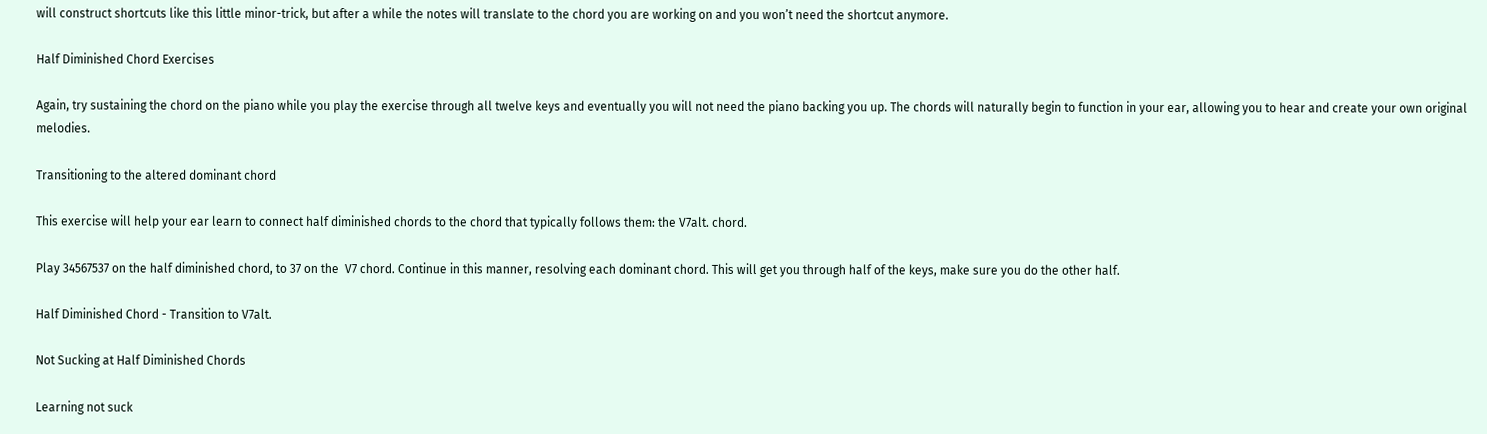will construct shortcuts like this little minor-trick, but after a while the notes will translate to the chord you are working on and you won’t need the shortcut anymore.

Half Diminished Chord Exercises

Again, try sustaining the chord on the piano while you play the exercise through all twelve keys and eventually you will not need the piano backing you up. The chords will naturally begin to function in your ear, allowing you to hear and create your own original melodies.

Transitioning to the altered dominant chord

This exercise will help your ear learn to connect half diminished chords to the chord that typically follows them: the V7alt. chord.

Play 34567537 on the half diminished chord, to 37 on the  V7 chord. Continue in this manner, resolving each dominant chord. This will get you through half of the keys, make sure you do the other half.

Half Diminished Chord - Transition to V7alt.

Not Sucking at Half Diminished Chords

Learning not suck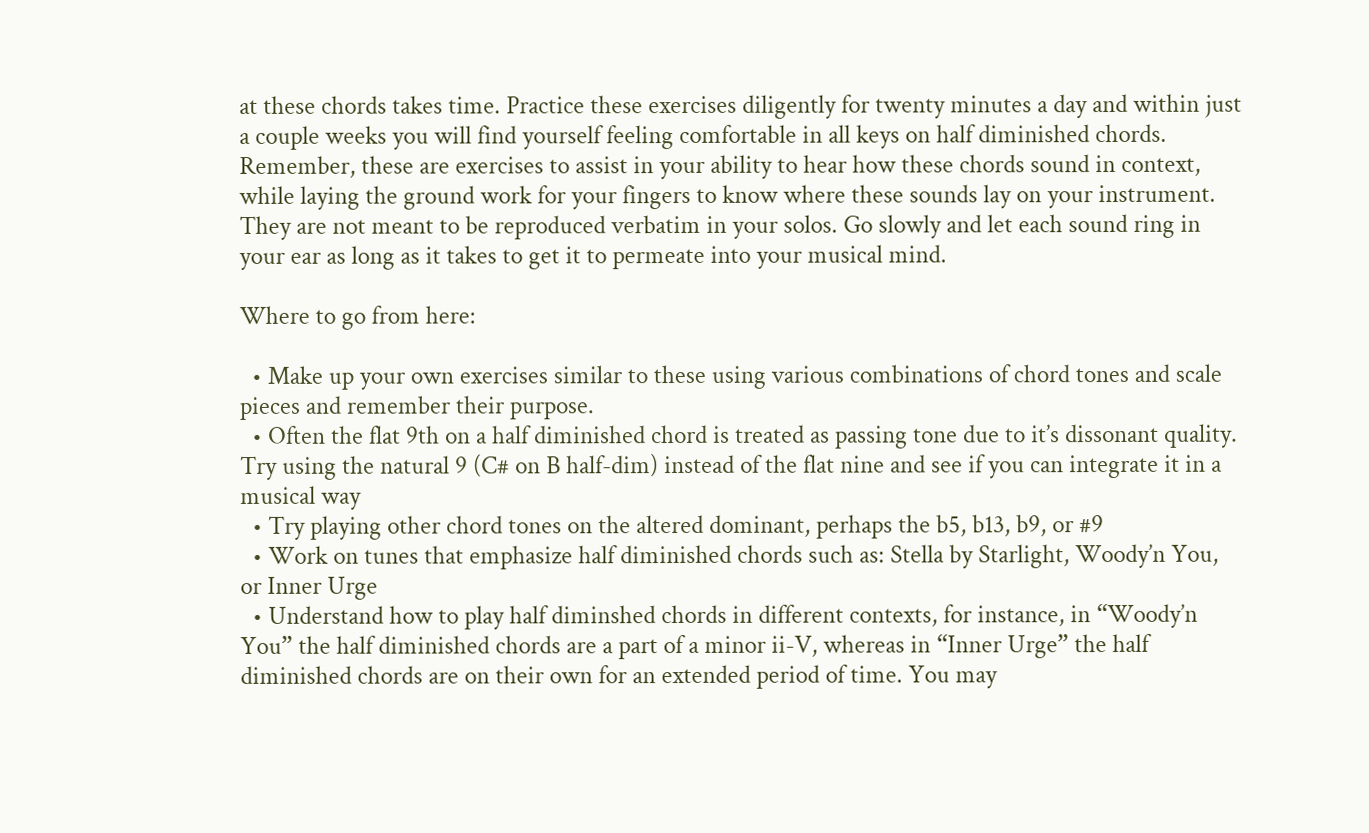at these chords takes time. Practice these exercises diligently for twenty minutes a day and within just a couple weeks you will find yourself feeling comfortable in all keys on half diminished chords. Remember, these are exercises to assist in your ability to hear how these chords sound in context, while laying the ground work for your fingers to know where these sounds lay on your instrument. They are not meant to be reproduced verbatim in your solos. Go slowly and let each sound ring in your ear as long as it takes to get it to permeate into your musical mind.

Where to go from here:

  • Make up your own exercises similar to these using various combinations of chord tones and scale pieces and remember their purpose.
  • Often the flat 9th on a half diminished chord is treated as passing tone due to it’s dissonant quality. Try using the natural 9 (C# on B half-dim) instead of the flat nine and see if you can integrate it in a musical way
  • Try playing other chord tones on the altered dominant, perhaps the b5, b13, b9, or #9
  • Work on tunes that emphasize half diminished chords such as: Stella by Starlight, Woody’n You, or Inner Urge
  • Understand how to play half diminshed chords in different contexts, for instance, in “Woody’n You” the half diminished chords are a part of a minor ii-V, whereas in “Inner Urge” the half diminished chords are on their own for an extended period of time. You may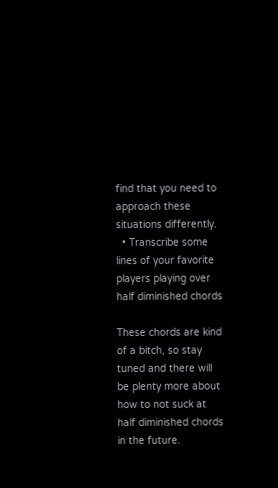find that you need to approach these situations differently.
  • Transcribe some lines of your favorite players playing over half diminished chords

These chords are kind of a bitch, so stay tuned and there will be plenty more about how to not suck at half diminished chords in the future.